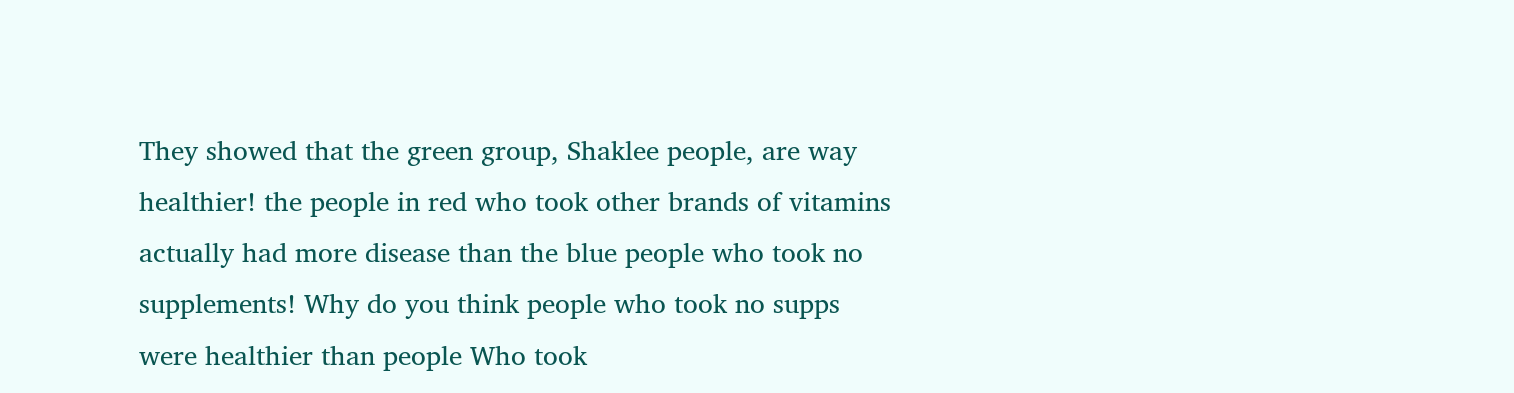They showed that the green group, Shaklee people, are way healthier! the people in red who took other brands of vitamins actually had more disease than the blue people who took no supplements! Why do you think people who took no supps were healthier than people Who took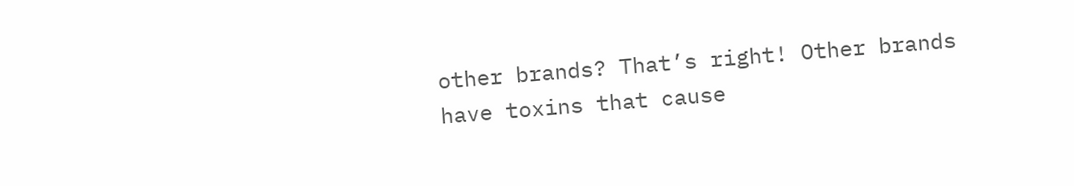other brands? That’s right! Other brands have toxins that cause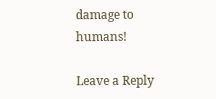damage to humans!

Leave a Reply